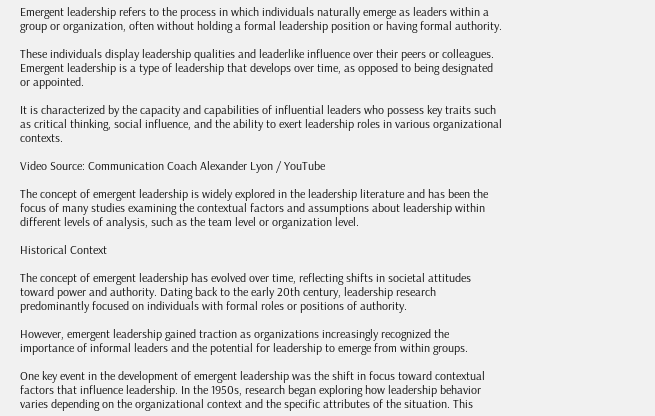Emergent leadership refers to the process in which individuals naturally emerge as leaders within a group or organization, often without holding a formal leadership position or having formal authority.

These individuals display leadership qualities and leaderlike influence over their peers or colleagues. Emergent leadership is a type of leadership that develops over time, as opposed to being designated or appointed.

It is characterized by the capacity and capabilities of influential leaders who possess key traits such as critical thinking, social influence, and the ability to exert leadership roles in various organizational contexts.

Video Source: Communication Coach Alexander Lyon / YouTube

The concept of emergent leadership is widely explored in the leadership literature and has been the focus of many studies examining the contextual factors and assumptions about leadership within different levels of analysis, such as the team level or organization level.

Historical Context

The concept of emergent leadership has evolved over time, reflecting shifts in societal attitudes toward power and authority. Dating back to the early 20th century, leadership research predominantly focused on individuals with formal roles or positions of authority.

However, emergent leadership gained traction as organizations increasingly recognized the importance of informal leaders and the potential for leadership to emerge from within groups.

One key event in the development of emergent leadership was the shift in focus toward contextual factors that influence leadership. In the 1950s, research began exploring how leadership behavior varies depending on the organizational context and the specific attributes of the situation. This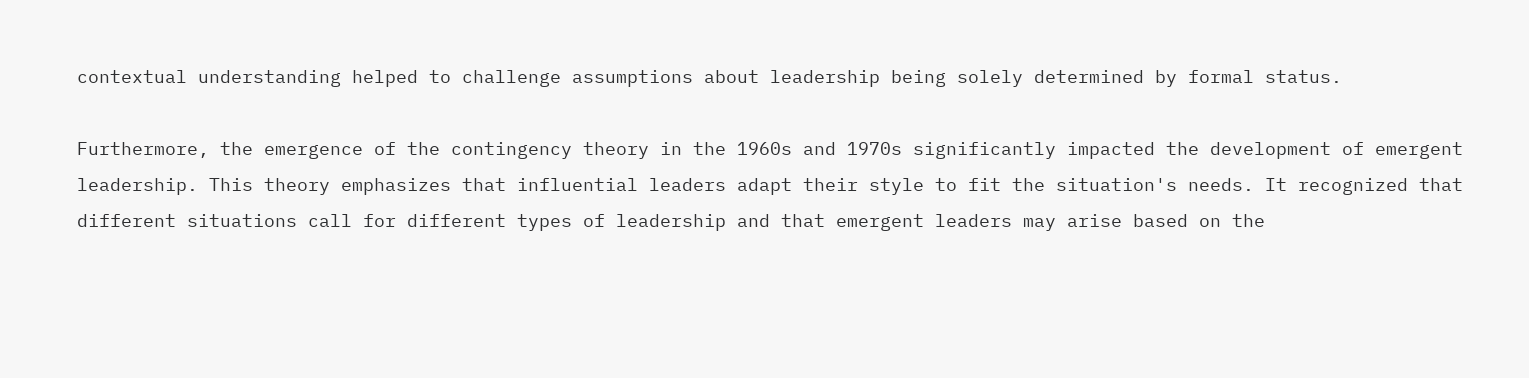contextual understanding helped to challenge assumptions about leadership being solely determined by formal status.

Furthermore, the emergence of the contingency theory in the 1960s and 1970s significantly impacted the development of emergent leadership. This theory emphasizes that influential leaders adapt their style to fit the situation's needs. It recognized that different situations call for different types of leadership and that emergent leaders may arise based on the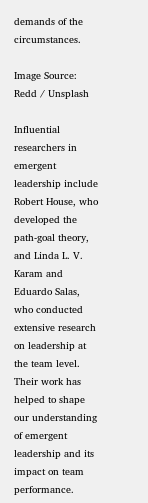demands of the circumstances.

Image Source: Redd / Unsplash

Influential researchers in emergent leadership include Robert House, who developed the path-goal theory, and Linda L. V. Karam and Eduardo Salas, who conducted extensive research on leadership at the team level. Their work has helped to shape our understanding of emergent leadership and its impact on team performance.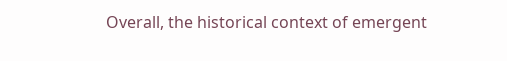Overall, the historical context of emergent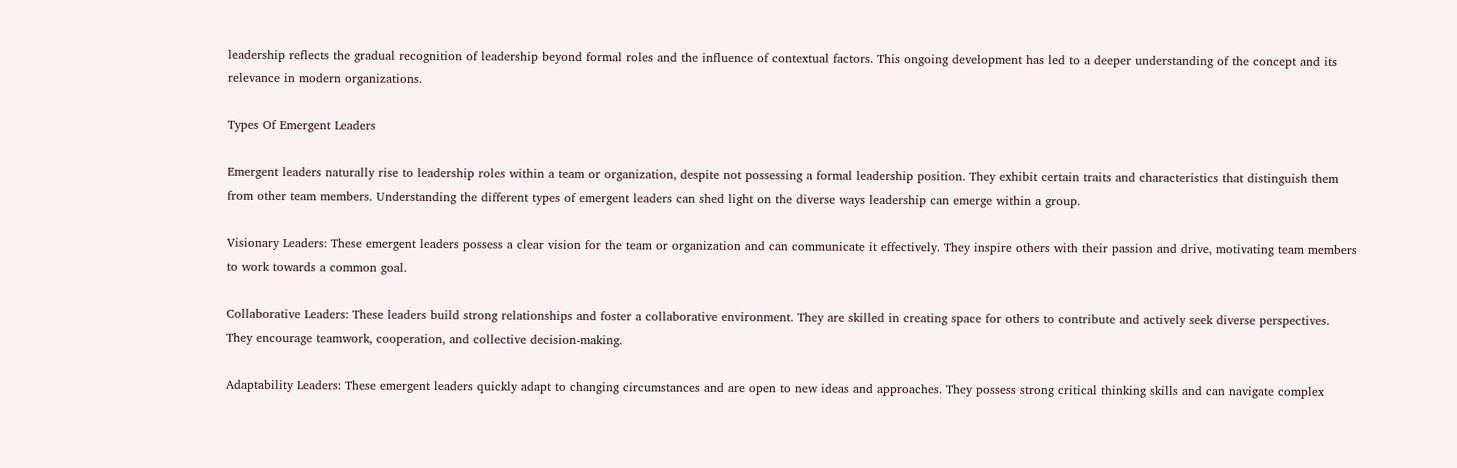leadership reflects the gradual recognition of leadership beyond formal roles and the influence of contextual factors. This ongoing development has led to a deeper understanding of the concept and its relevance in modern organizations.

Types Of Emergent Leaders

Emergent leaders naturally rise to leadership roles within a team or organization, despite not possessing a formal leadership position. They exhibit certain traits and characteristics that distinguish them from other team members. Understanding the different types of emergent leaders can shed light on the diverse ways leadership can emerge within a group.

Visionary Leaders: These emergent leaders possess a clear vision for the team or organization and can communicate it effectively. They inspire others with their passion and drive, motivating team members to work towards a common goal.

Collaborative Leaders: These leaders build strong relationships and foster a collaborative environment. They are skilled in creating space for others to contribute and actively seek diverse perspectives. They encourage teamwork, cooperation, and collective decision-making.

Adaptability Leaders: These emergent leaders quickly adapt to changing circumstances and are open to new ideas and approaches. They possess strong critical thinking skills and can navigate complex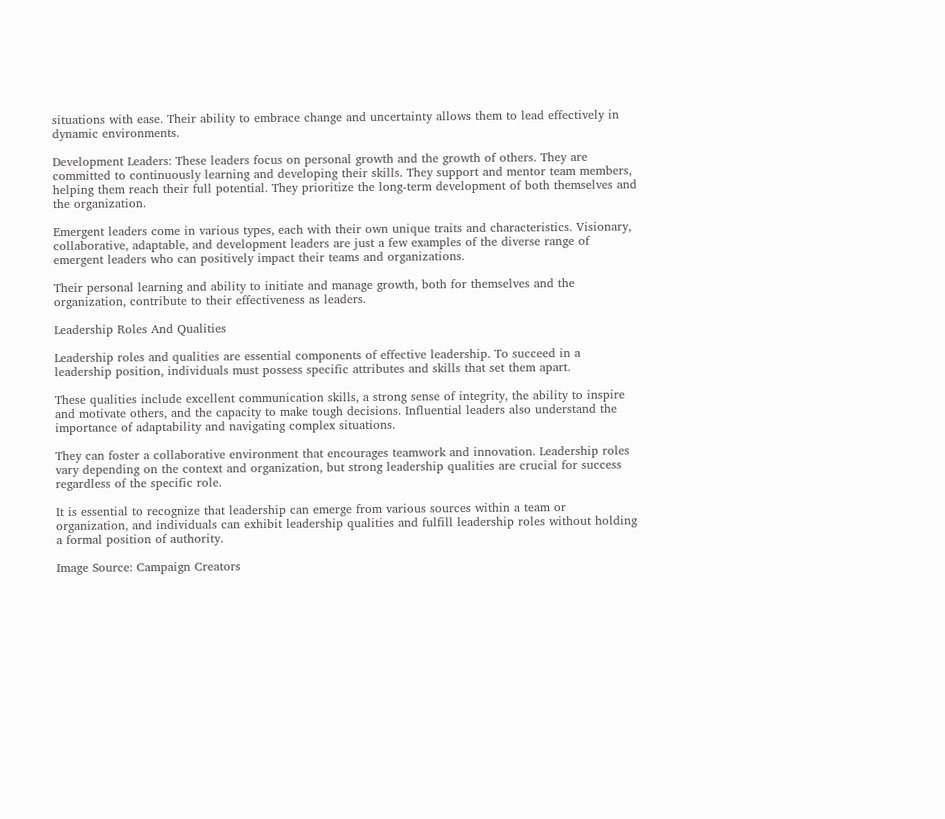situations with ease. Their ability to embrace change and uncertainty allows them to lead effectively in dynamic environments.

Development Leaders: These leaders focus on personal growth and the growth of others. They are committed to continuously learning and developing their skills. They support and mentor team members, helping them reach their full potential. They prioritize the long-term development of both themselves and the organization.

Emergent leaders come in various types, each with their own unique traits and characteristics. Visionary, collaborative, adaptable, and development leaders are just a few examples of the diverse range of emergent leaders who can positively impact their teams and organizations.

Their personal learning and ability to initiate and manage growth, both for themselves and the organization, contribute to their effectiveness as leaders.

Leadership Roles And Qualities

Leadership roles and qualities are essential components of effective leadership. To succeed in a leadership position, individuals must possess specific attributes and skills that set them apart.

These qualities include excellent communication skills, a strong sense of integrity, the ability to inspire and motivate others, and the capacity to make tough decisions. Influential leaders also understand the importance of adaptability and navigating complex situations.

They can foster a collaborative environment that encourages teamwork and innovation. Leadership roles vary depending on the context and organization, but strong leadership qualities are crucial for success regardless of the specific role.

It is essential to recognize that leadership can emerge from various sources within a team or organization, and individuals can exhibit leadership qualities and fulfill leadership roles without holding a formal position of authority.

Image Source: Campaign Creators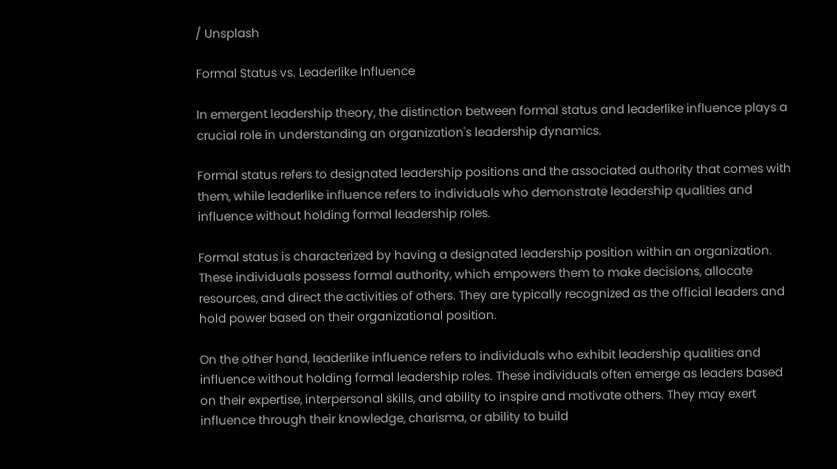/ Unsplash

Formal Status vs. Leaderlike Influence

In emergent leadership theory, the distinction between formal status and leaderlike influence plays a crucial role in understanding an organization's leadership dynamics.

Formal status refers to designated leadership positions and the associated authority that comes with them, while leaderlike influence refers to individuals who demonstrate leadership qualities and influence without holding formal leadership roles.

Formal status is characterized by having a designated leadership position within an organization. These individuals possess formal authority, which empowers them to make decisions, allocate resources, and direct the activities of others. They are typically recognized as the official leaders and hold power based on their organizational position.

On the other hand, leaderlike influence refers to individuals who exhibit leadership qualities and influence without holding formal leadership roles. These individuals often emerge as leaders based on their expertise, interpersonal skills, and ability to inspire and motivate others. They may exert influence through their knowledge, charisma, or ability to build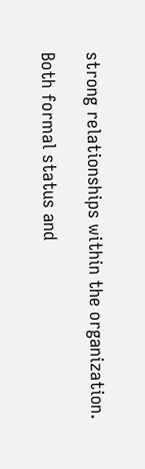strong relationships within the organization.

Both formal status and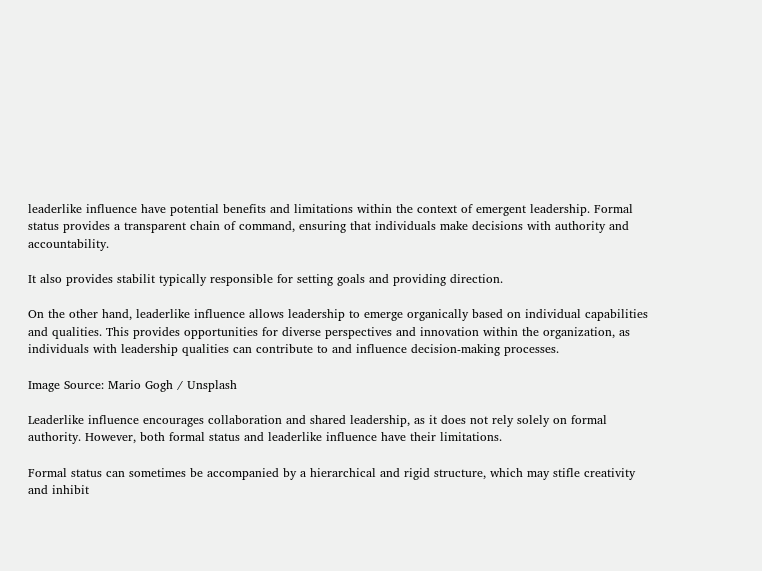leaderlike influence have potential benefits and limitations within the context of emergent leadership. Formal status provides a transparent chain of command, ensuring that individuals make decisions with authority and accountability.

It also provides stabilit typically responsible for setting goals and providing direction.

On the other hand, leaderlike influence allows leadership to emerge organically based on individual capabilities and qualities. This provides opportunities for diverse perspectives and innovation within the organization, as individuals with leadership qualities can contribute to and influence decision-making processes.

Image Source: Mario Gogh / Unsplash

Leaderlike influence encourages collaboration and shared leadership, as it does not rely solely on formal authority. However, both formal status and leaderlike influence have their limitations.

Formal status can sometimes be accompanied by a hierarchical and rigid structure, which may stifle creativity and inhibit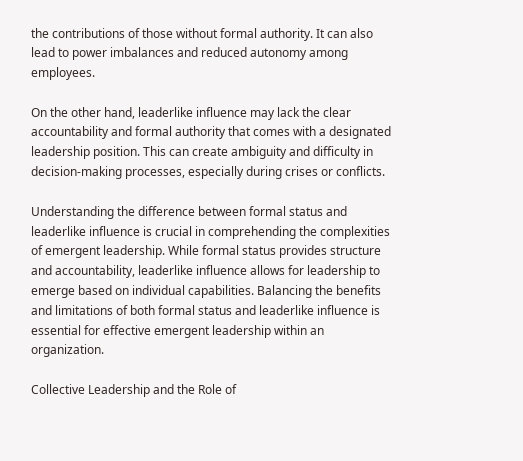the contributions of those without formal authority. It can also lead to power imbalances and reduced autonomy among employees.

On the other hand, leaderlike influence may lack the clear accountability and formal authority that comes with a designated leadership position. This can create ambiguity and difficulty in decision-making processes, especially during crises or conflicts.

Understanding the difference between formal status and leaderlike influence is crucial in comprehending the complexities of emergent leadership. While formal status provides structure and accountability, leaderlike influence allows for leadership to emerge based on individual capabilities. Balancing the benefits and limitations of both formal status and leaderlike influence is essential for effective emergent leadership within an organization.

Collective Leadership and the Role of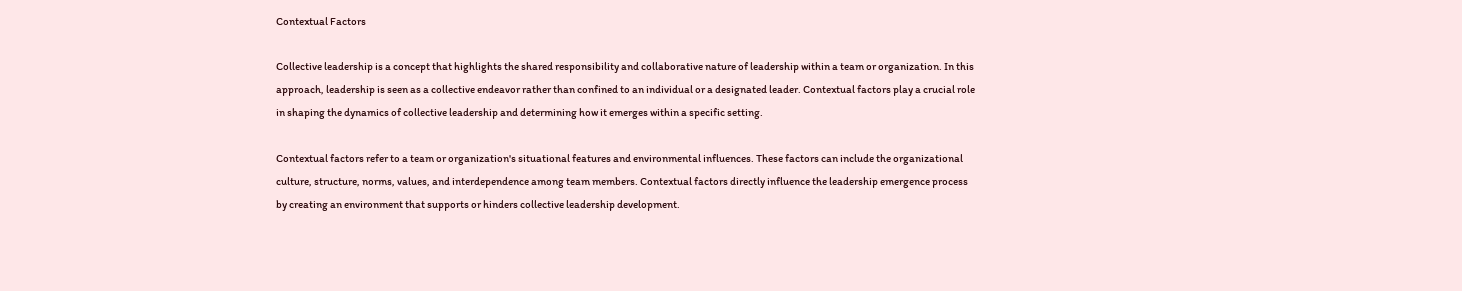Contextual Factors

Collective leadership is a concept that highlights the shared responsibility and collaborative nature of leadership within a team or organization. In this approach, leadership is seen as a collective endeavor rather than confined to an individual or a designated leader. Contextual factors play a crucial role in shaping the dynamics of collective leadership and determining how it emerges within a specific setting.

Contextual factors refer to a team or organization's situational features and environmental influences. These factors can include the organizational culture, structure, norms, values, and interdependence among team members. Contextual factors directly influence the leadership emergence process by creating an environment that supports or hinders collective leadership development.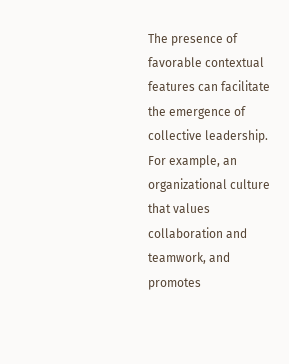The presence of favorable contextual features can facilitate the emergence of collective leadership. For example, an organizational culture that values collaboration and teamwork, and promotes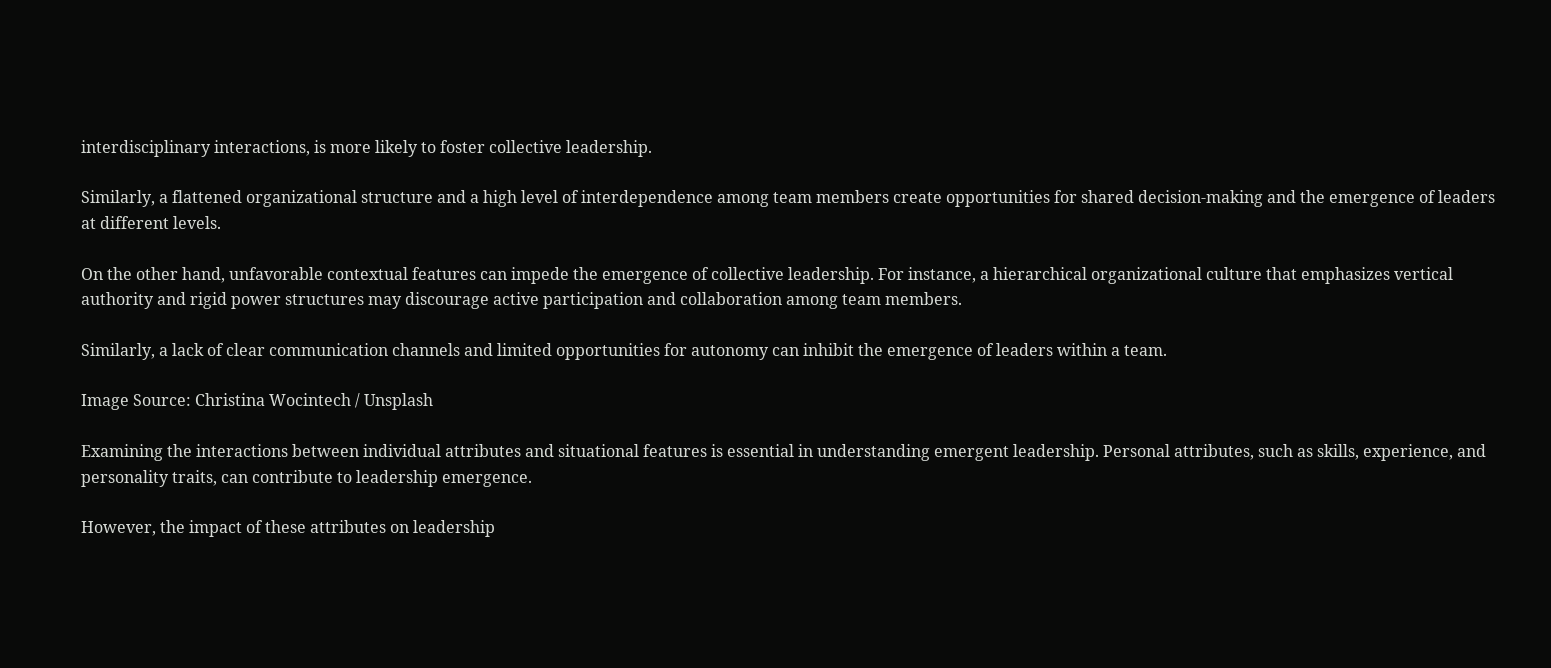interdisciplinary interactions, is more likely to foster collective leadership.

Similarly, a flattened organizational structure and a high level of interdependence among team members create opportunities for shared decision-making and the emergence of leaders at different levels.

On the other hand, unfavorable contextual features can impede the emergence of collective leadership. For instance, a hierarchical organizational culture that emphasizes vertical authority and rigid power structures may discourage active participation and collaboration among team members.

Similarly, a lack of clear communication channels and limited opportunities for autonomy can inhibit the emergence of leaders within a team.

Image Source: Christina Wocintech / Unsplash

Examining the interactions between individual attributes and situational features is essential in understanding emergent leadership. Personal attributes, such as skills, experience, and personality traits, can contribute to leadership emergence.

However, the impact of these attributes on leadership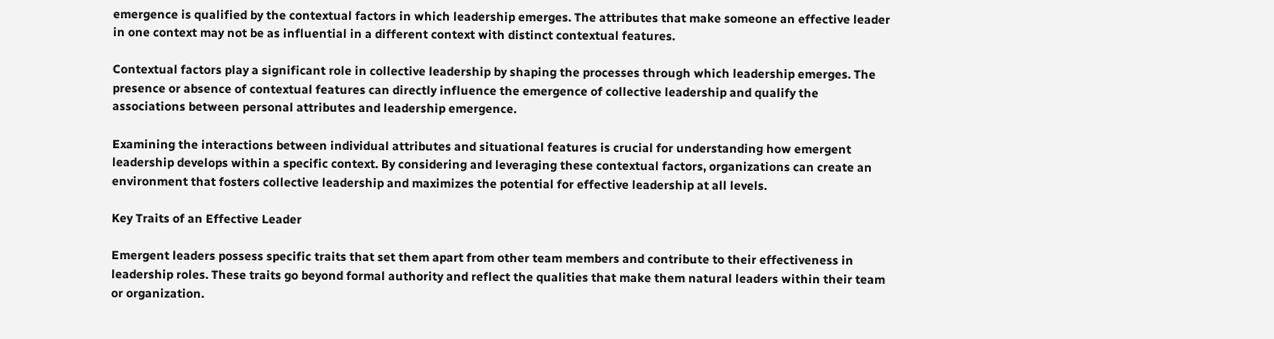emergence is qualified by the contextual factors in which leadership emerges. The attributes that make someone an effective leader in one context may not be as influential in a different context with distinct contextual features.

Contextual factors play a significant role in collective leadership by shaping the processes through which leadership emerges. The presence or absence of contextual features can directly influence the emergence of collective leadership and qualify the associations between personal attributes and leadership emergence.

Examining the interactions between individual attributes and situational features is crucial for understanding how emergent leadership develops within a specific context. By considering and leveraging these contextual factors, organizations can create an environment that fosters collective leadership and maximizes the potential for effective leadership at all levels.

Key Traits of an Effective Leader

Emergent leaders possess specific traits that set them apart from other team members and contribute to their effectiveness in leadership roles. These traits go beyond formal authority and reflect the qualities that make them natural leaders within their team or organization.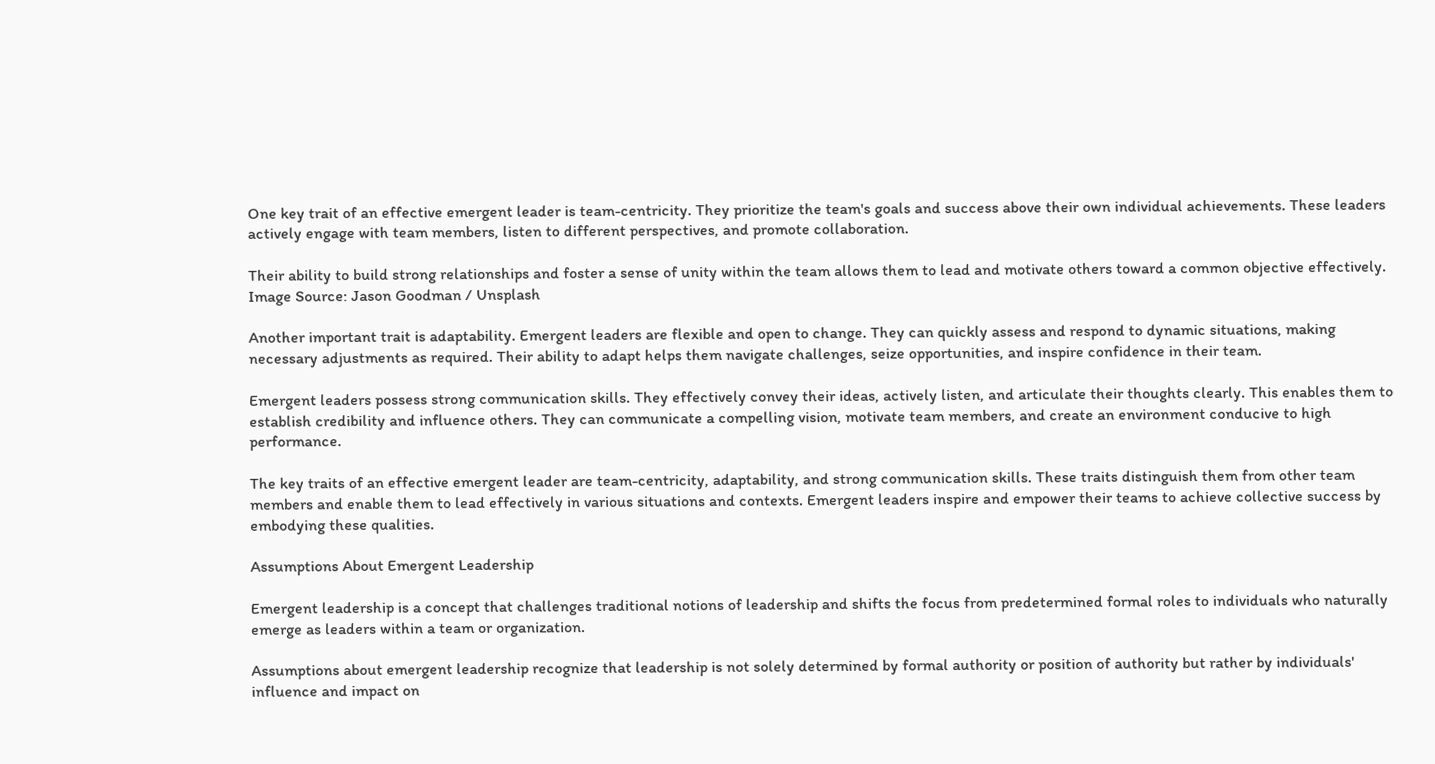One key trait of an effective emergent leader is team-centricity. They prioritize the team's goals and success above their own individual achievements. These leaders actively engage with team members, listen to different perspectives, and promote collaboration.

Their ability to build strong relationships and foster a sense of unity within the team allows them to lead and motivate others toward a common objective effectively.
Image Source: Jason Goodman / Unsplash

Another important trait is adaptability. Emergent leaders are flexible and open to change. They can quickly assess and respond to dynamic situations, making necessary adjustments as required. Their ability to adapt helps them navigate challenges, seize opportunities, and inspire confidence in their team.

Emergent leaders possess strong communication skills. They effectively convey their ideas, actively listen, and articulate their thoughts clearly. This enables them to establish credibility and influence others. They can communicate a compelling vision, motivate team members, and create an environment conducive to high performance.

The key traits of an effective emergent leader are team-centricity, adaptability, and strong communication skills. These traits distinguish them from other team members and enable them to lead effectively in various situations and contexts. Emergent leaders inspire and empower their teams to achieve collective success by embodying these qualities.

Assumptions About Emergent Leadership

Emergent leadership is a concept that challenges traditional notions of leadership and shifts the focus from predetermined formal roles to individuals who naturally emerge as leaders within a team or organization.

Assumptions about emergent leadership recognize that leadership is not solely determined by formal authority or position of authority but rather by individuals' influence and impact on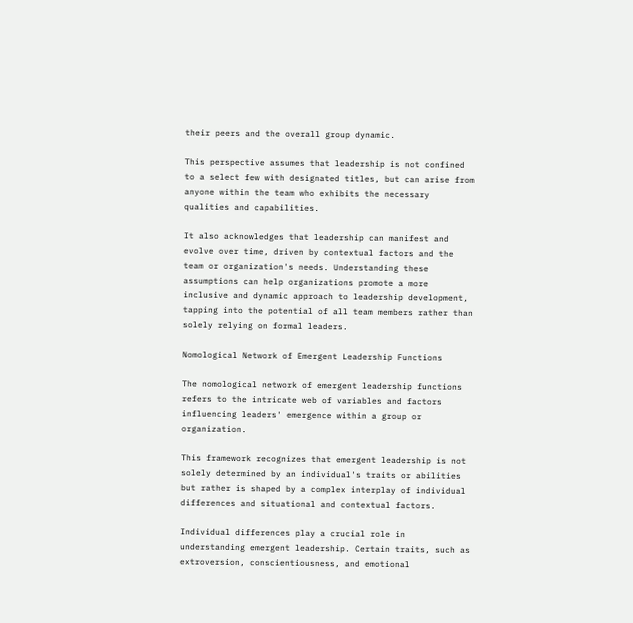their peers and the overall group dynamic.

This perspective assumes that leadership is not confined to a select few with designated titles, but can arise from anyone within the team who exhibits the necessary qualities and capabilities.

It also acknowledges that leadership can manifest and evolve over time, driven by contextual factors and the team or organization's needs. Understanding these assumptions can help organizations promote a more inclusive and dynamic approach to leadership development, tapping into the potential of all team members rather than solely relying on formal leaders.

Nomological Network of Emergent Leadership Functions

The nomological network of emergent leadership functions refers to the intricate web of variables and factors influencing leaders' emergence within a group or organization.

This framework recognizes that emergent leadership is not solely determined by an individual's traits or abilities but rather is shaped by a complex interplay of individual differences and situational and contextual factors.

Individual differences play a crucial role in understanding emergent leadership. Certain traits, such as extroversion, conscientiousness, and emotional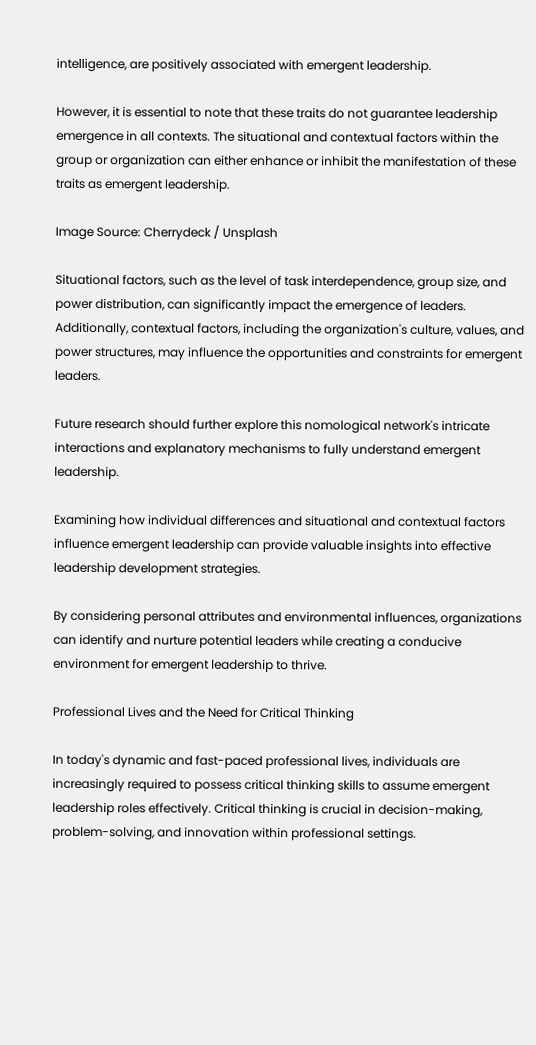intelligence, are positively associated with emergent leadership.

However, it is essential to note that these traits do not guarantee leadership emergence in all contexts. The situational and contextual factors within the group or organization can either enhance or inhibit the manifestation of these traits as emergent leadership.

Image Source: Cherrydeck / Unsplash

Situational factors, such as the level of task interdependence, group size, and power distribution, can significantly impact the emergence of leaders. Additionally, contextual factors, including the organization's culture, values, and power structures, may influence the opportunities and constraints for emergent leaders.

Future research should further explore this nomological network's intricate interactions and explanatory mechanisms to fully understand emergent leadership.

Examining how individual differences and situational and contextual factors influence emergent leadership can provide valuable insights into effective leadership development strategies.

By considering personal attributes and environmental influences, organizations can identify and nurture potential leaders while creating a conducive environment for emergent leadership to thrive.

Professional Lives and the Need for Critical Thinking

In today's dynamic and fast-paced professional lives, individuals are increasingly required to possess critical thinking skills to assume emergent leadership roles effectively. Critical thinking is crucial in decision-making, problem-solving, and innovation within professional settings.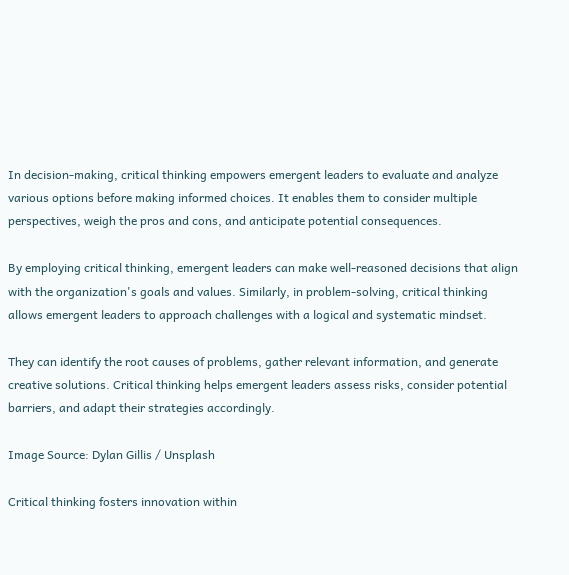In decision-making, critical thinking empowers emergent leaders to evaluate and analyze various options before making informed choices. It enables them to consider multiple perspectives, weigh the pros and cons, and anticipate potential consequences.

By employing critical thinking, emergent leaders can make well-reasoned decisions that align with the organization's goals and values. Similarly, in problem-solving, critical thinking allows emergent leaders to approach challenges with a logical and systematic mindset.

They can identify the root causes of problems, gather relevant information, and generate creative solutions. Critical thinking helps emergent leaders assess risks, consider potential barriers, and adapt their strategies accordingly.

Image Source: Dylan Gillis / Unsplash

Critical thinking fosters innovation within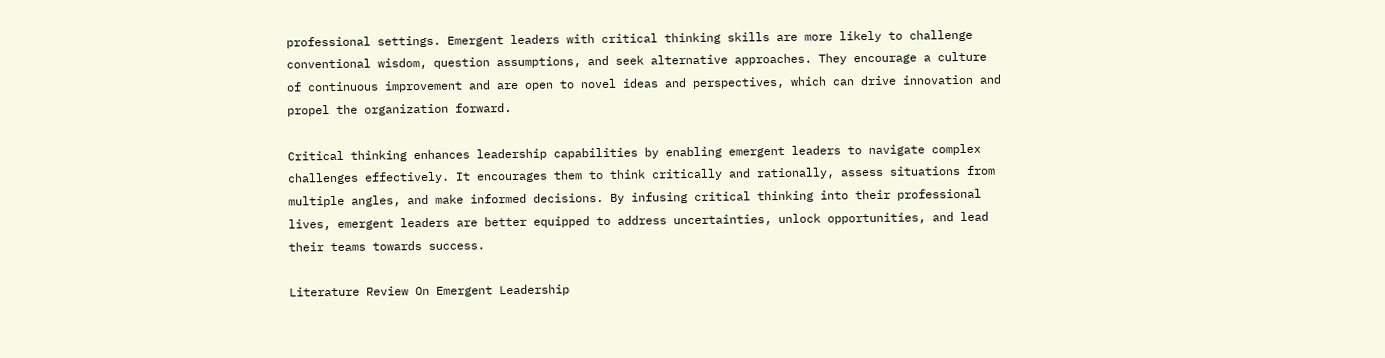professional settings. Emergent leaders with critical thinking skills are more likely to challenge conventional wisdom, question assumptions, and seek alternative approaches. They encourage a culture of continuous improvement and are open to novel ideas and perspectives, which can drive innovation and propel the organization forward.

Critical thinking enhances leadership capabilities by enabling emergent leaders to navigate complex challenges effectively. It encourages them to think critically and rationally, assess situations from multiple angles, and make informed decisions. By infusing critical thinking into their professional lives, emergent leaders are better equipped to address uncertainties, unlock opportunities, and lead their teams towards success.

Literature Review On Emergent Leadership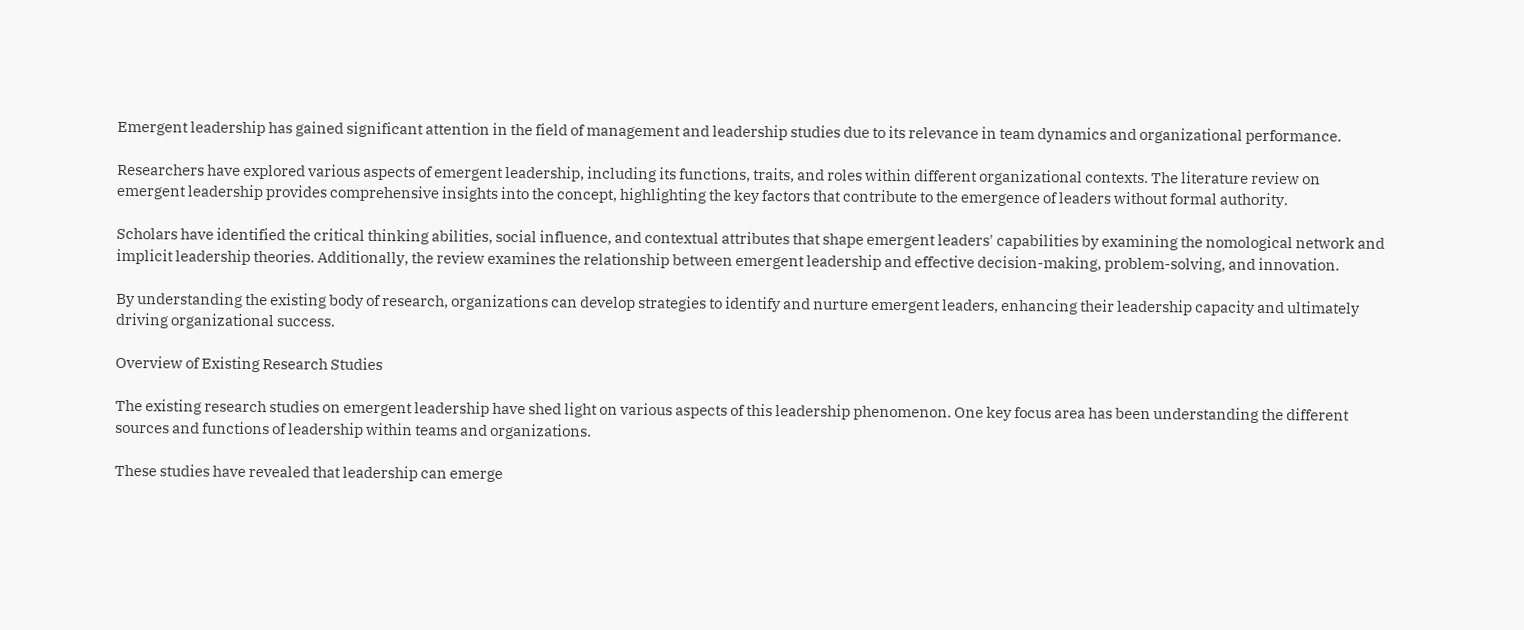Emergent leadership has gained significant attention in the field of management and leadership studies due to its relevance in team dynamics and organizational performance.

Researchers have explored various aspects of emergent leadership, including its functions, traits, and roles within different organizational contexts. The literature review on emergent leadership provides comprehensive insights into the concept, highlighting the key factors that contribute to the emergence of leaders without formal authority.

Scholars have identified the critical thinking abilities, social influence, and contextual attributes that shape emergent leaders' capabilities by examining the nomological network and implicit leadership theories. Additionally, the review examines the relationship between emergent leadership and effective decision-making, problem-solving, and innovation.

By understanding the existing body of research, organizations can develop strategies to identify and nurture emergent leaders, enhancing their leadership capacity and ultimately driving organizational success.

Overview of Existing Research Studies

The existing research studies on emergent leadership have shed light on various aspects of this leadership phenomenon. One key focus area has been understanding the different sources and functions of leadership within teams and organizations.

These studies have revealed that leadership can emerge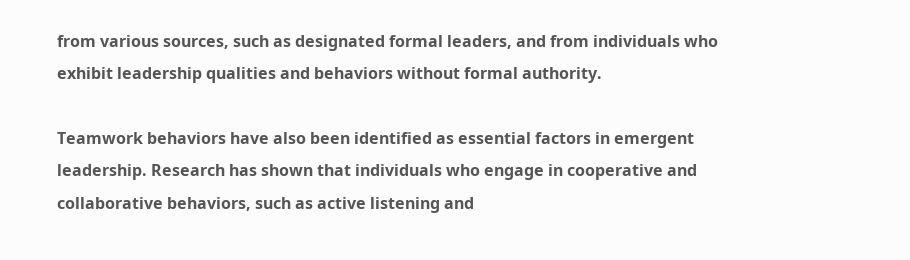from various sources, such as designated formal leaders, and from individuals who exhibit leadership qualities and behaviors without formal authority.

Teamwork behaviors have also been identified as essential factors in emergent leadership. Research has shown that individuals who engage in cooperative and collaborative behaviors, such as active listening and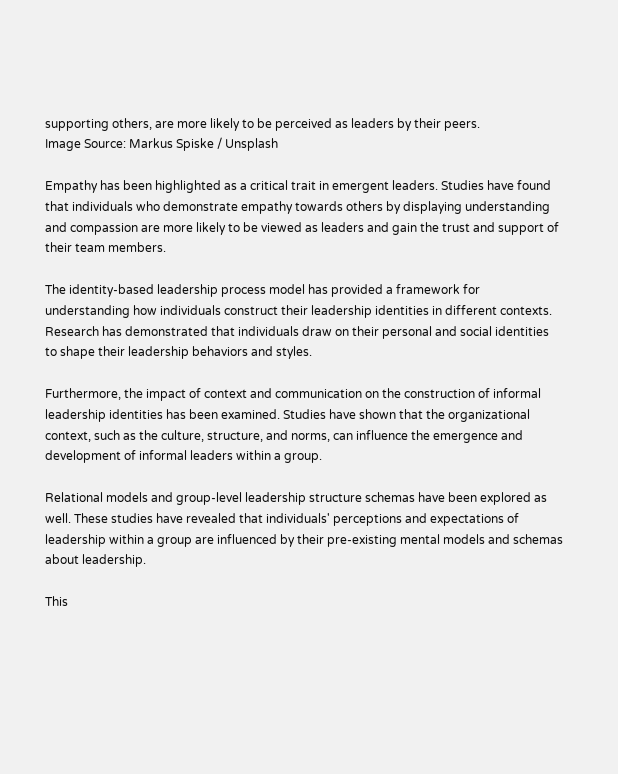supporting others, are more likely to be perceived as leaders by their peers.
Image Source: Markus Spiske / Unsplash

Empathy has been highlighted as a critical trait in emergent leaders. Studies have found that individuals who demonstrate empathy towards others by displaying understanding and compassion are more likely to be viewed as leaders and gain the trust and support of their team members.

The identity-based leadership process model has provided a framework for understanding how individuals construct their leadership identities in different contexts. Research has demonstrated that individuals draw on their personal and social identities to shape their leadership behaviors and styles.

Furthermore, the impact of context and communication on the construction of informal leadership identities has been examined. Studies have shown that the organizational context, such as the culture, structure, and norms, can influence the emergence and development of informal leaders within a group.

Relational models and group-level leadership structure schemas have been explored as well. These studies have revealed that individuals' perceptions and expectations of leadership within a group are influenced by their pre-existing mental models and schemas about leadership.

This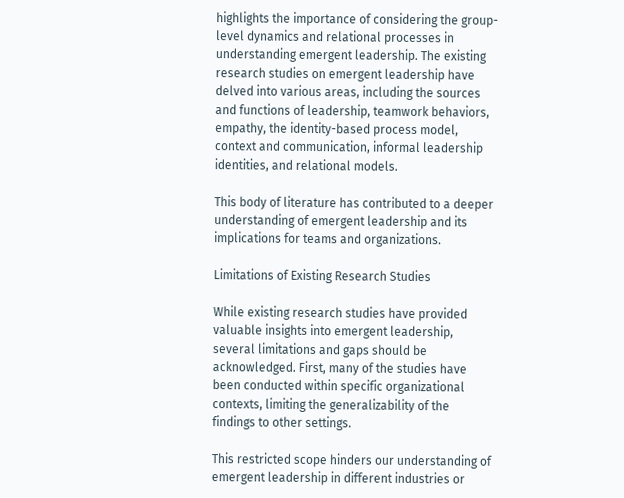highlights the importance of considering the group-level dynamics and relational processes in understanding emergent leadership. The existing research studies on emergent leadership have delved into various areas, including the sources and functions of leadership, teamwork behaviors, empathy, the identity-based process model, context and communication, informal leadership identities, and relational models.

This body of literature has contributed to a deeper understanding of emergent leadership and its implications for teams and organizations.

Limitations of Existing Research Studies

While existing research studies have provided valuable insights into emergent leadership, several limitations and gaps should be acknowledged. First, many of the studies have been conducted within specific organizational contexts, limiting the generalizability of the findings to other settings.

This restricted scope hinders our understanding of emergent leadership in different industries or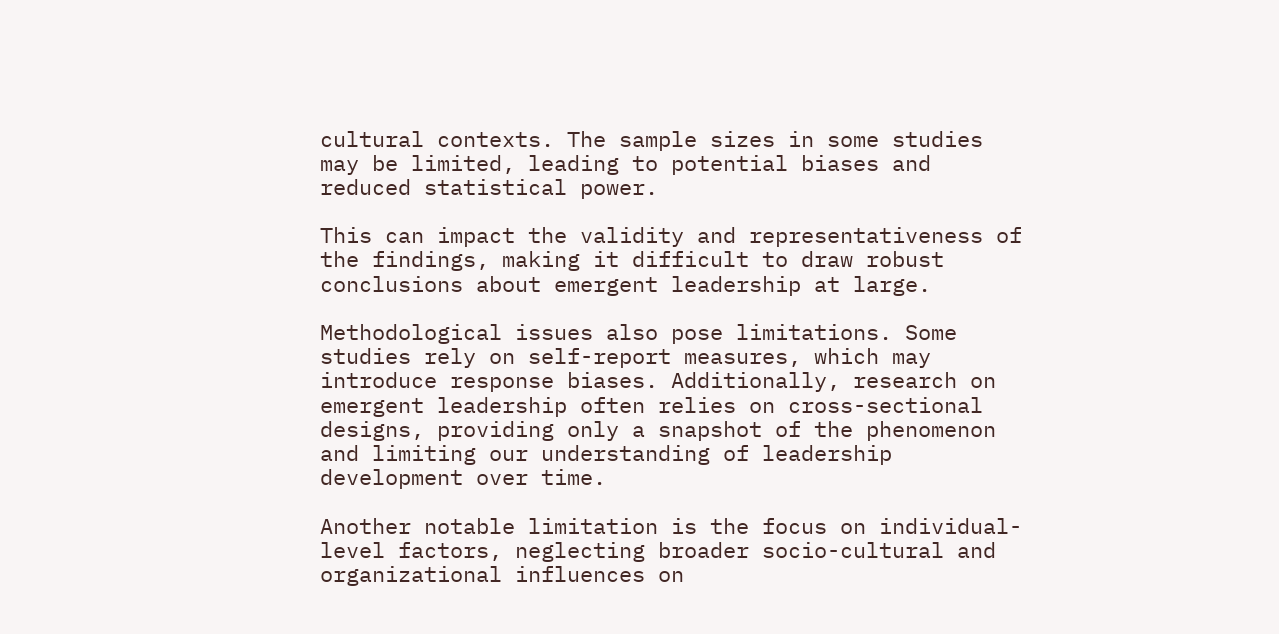cultural contexts. The sample sizes in some studies may be limited, leading to potential biases and reduced statistical power.

This can impact the validity and representativeness of the findings, making it difficult to draw robust conclusions about emergent leadership at large.

Methodological issues also pose limitations. Some studies rely on self-report measures, which may introduce response biases. Additionally, research on emergent leadership often relies on cross-sectional designs, providing only a snapshot of the phenomenon and limiting our understanding of leadership development over time.

Another notable limitation is the focus on individual-level factors, neglecting broader socio-cultural and organizational influences on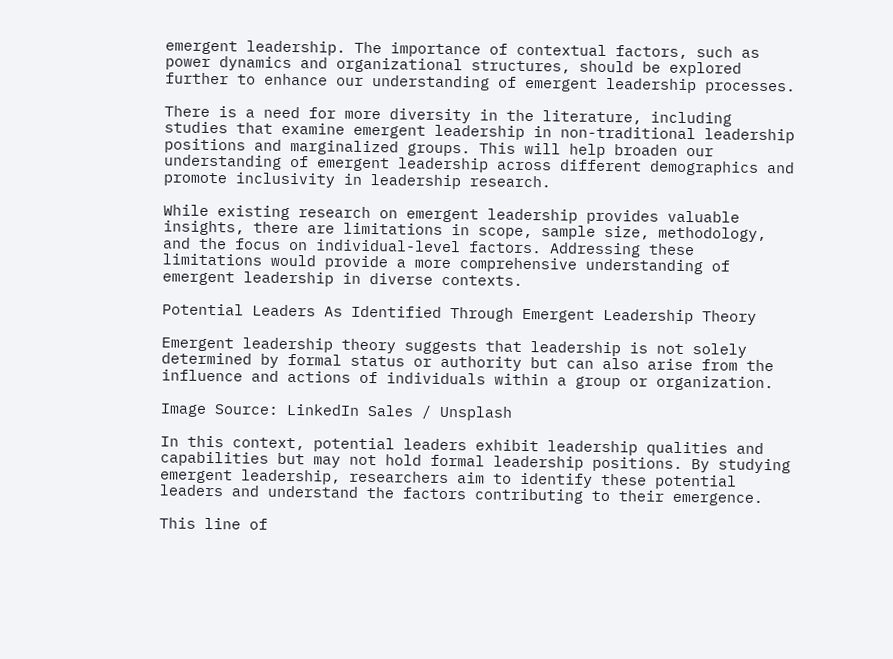emergent leadership. The importance of contextual factors, such as power dynamics and organizational structures, should be explored further to enhance our understanding of emergent leadership processes.

There is a need for more diversity in the literature, including studies that examine emergent leadership in non-traditional leadership positions and marginalized groups. This will help broaden our understanding of emergent leadership across different demographics and promote inclusivity in leadership research.

While existing research on emergent leadership provides valuable insights, there are limitations in scope, sample size, methodology, and the focus on individual-level factors. Addressing these limitations would provide a more comprehensive understanding of emergent leadership in diverse contexts.

Potential Leaders As Identified Through Emergent Leadership Theory

Emergent leadership theory suggests that leadership is not solely determined by formal status or authority but can also arise from the influence and actions of individuals within a group or organization.

Image Source: LinkedIn Sales / Unsplash

In this context, potential leaders exhibit leadership qualities and capabilities but may not hold formal leadership positions. By studying emergent leadership, researchers aim to identify these potential leaders and understand the factors contributing to their emergence.

This line of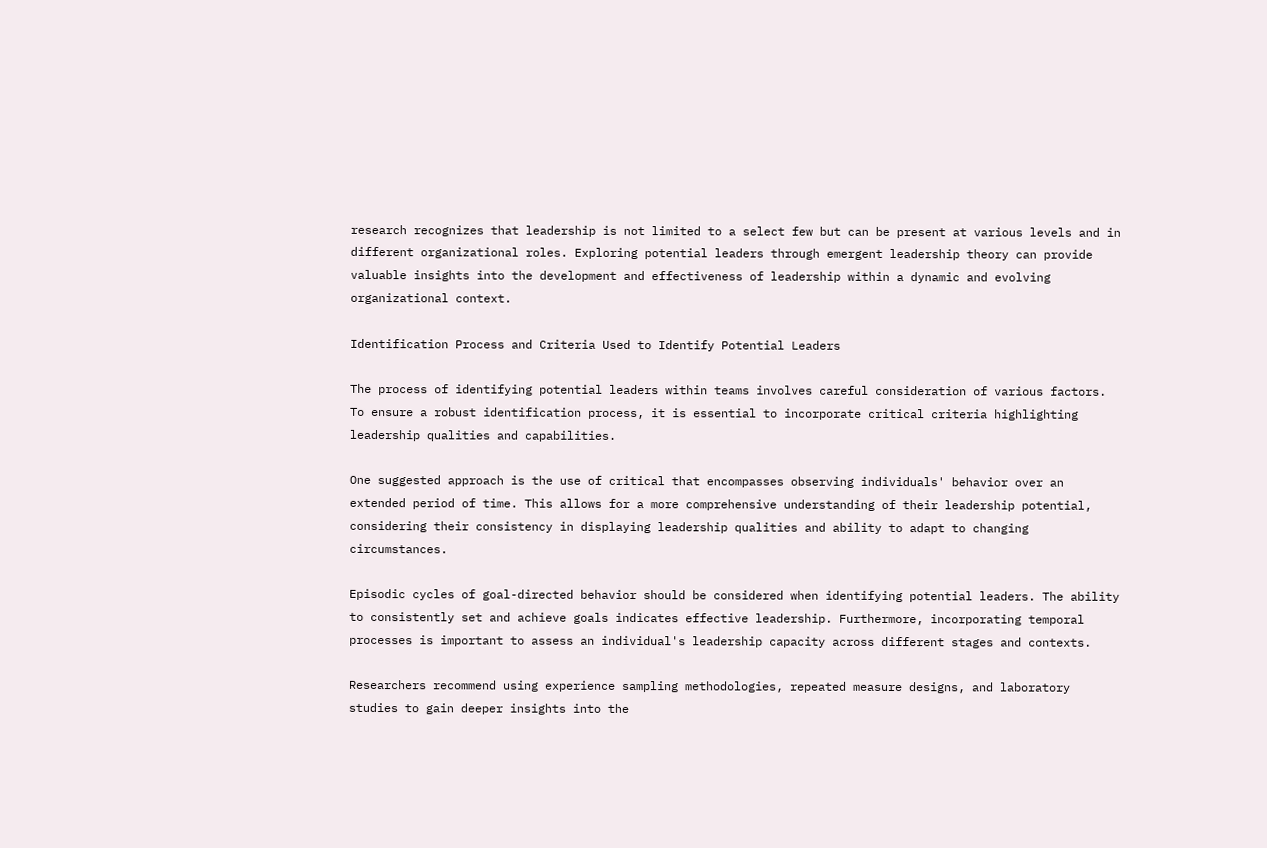research recognizes that leadership is not limited to a select few but can be present at various levels and in different organizational roles. Exploring potential leaders through emergent leadership theory can provide valuable insights into the development and effectiveness of leadership within a dynamic and evolving organizational context.

Identification Process and Criteria Used to Identify Potential Leaders

The process of identifying potential leaders within teams involves careful consideration of various factors. To ensure a robust identification process, it is essential to incorporate critical criteria highlighting leadership qualities and capabilities.

One suggested approach is the use of critical that encompasses observing individuals' behavior over an extended period of time. This allows for a more comprehensive understanding of their leadership potential, considering their consistency in displaying leadership qualities and ability to adapt to changing circumstances.

Episodic cycles of goal-directed behavior should be considered when identifying potential leaders. The ability to consistently set and achieve goals indicates effective leadership. Furthermore, incorporating temporal processes is important to assess an individual's leadership capacity across different stages and contexts.

Researchers recommend using experience sampling methodologies, repeated measure designs, and laboratory studies to gain deeper insights into the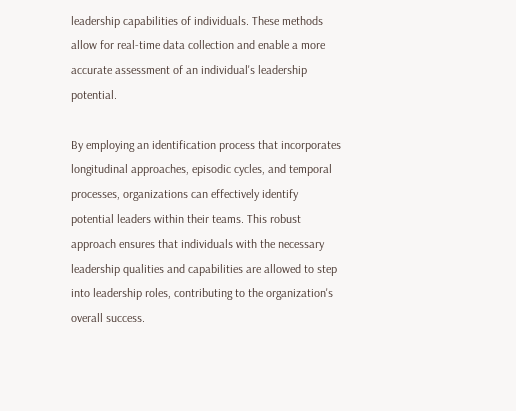leadership capabilities of individuals. These methods allow for real-time data collection and enable a more accurate assessment of an individual's leadership potential.

By employing an identification process that incorporates longitudinal approaches, episodic cycles, and temporal processes, organizations can effectively identify potential leaders within their teams. This robust approach ensures that individuals with the necessary leadership qualities and capabilities are allowed to step into leadership roles, contributing to the organization's overall success.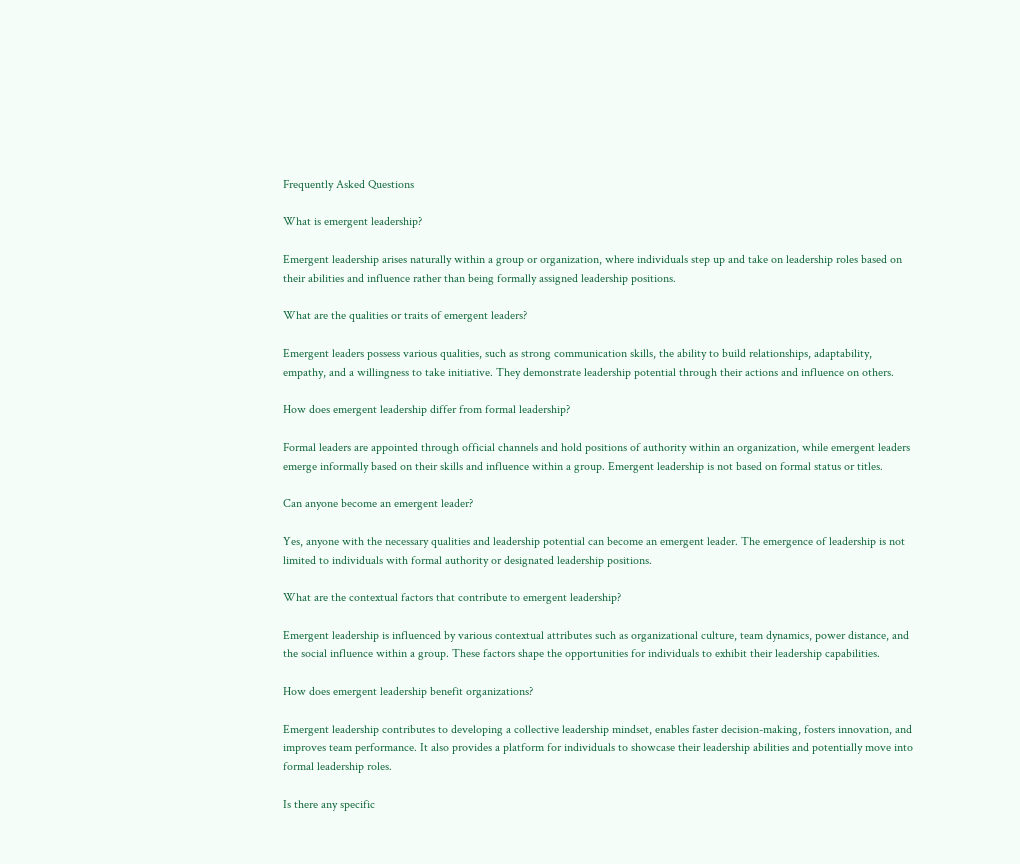Frequently Asked Questions

What is emergent leadership?

Emergent leadership arises naturally within a group or organization, where individuals step up and take on leadership roles based on their abilities and influence rather than being formally assigned leadership positions.

What are the qualities or traits of emergent leaders?

Emergent leaders possess various qualities, such as strong communication skills, the ability to build relationships, adaptability, empathy, and a willingness to take initiative. They demonstrate leadership potential through their actions and influence on others.

How does emergent leadership differ from formal leadership?

Formal leaders are appointed through official channels and hold positions of authority within an organization, while emergent leaders emerge informally based on their skills and influence within a group. Emergent leadership is not based on formal status or titles.

Can anyone become an emergent leader?

Yes, anyone with the necessary qualities and leadership potential can become an emergent leader. The emergence of leadership is not limited to individuals with formal authority or designated leadership positions.

What are the contextual factors that contribute to emergent leadership?

Emergent leadership is influenced by various contextual attributes such as organizational culture, team dynamics, power distance, and the social influence within a group. These factors shape the opportunities for individuals to exhibit their leadership capabilities.

How does emergent leadership benefit organizations?

Emergent leadership contributes to developing a collective leadership mindset, enables faster decision-making, fosters innovation, and improves team performance. It also provides a platform for individuals to showcase their leadership abilities and potentially move into formal leadership roles.

Is there any specific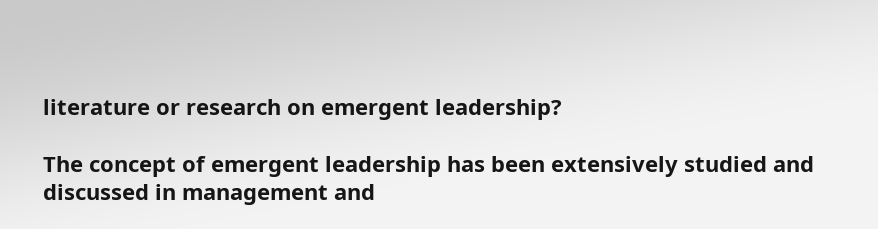literature or research on emergent leadership?

The concept of emergent leadership has been extensively studied and discussed in management and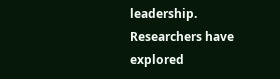leadership. Researchers have explored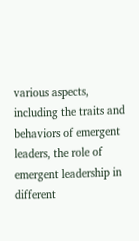various aspects, including the traits and behaviors of emergent leaders, the role of emergent leadership in different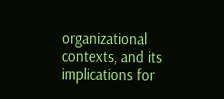organizational contexts, and its implications for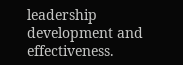leadership development and effectiveness.